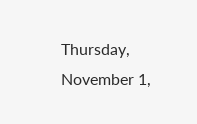Thursday, November 1,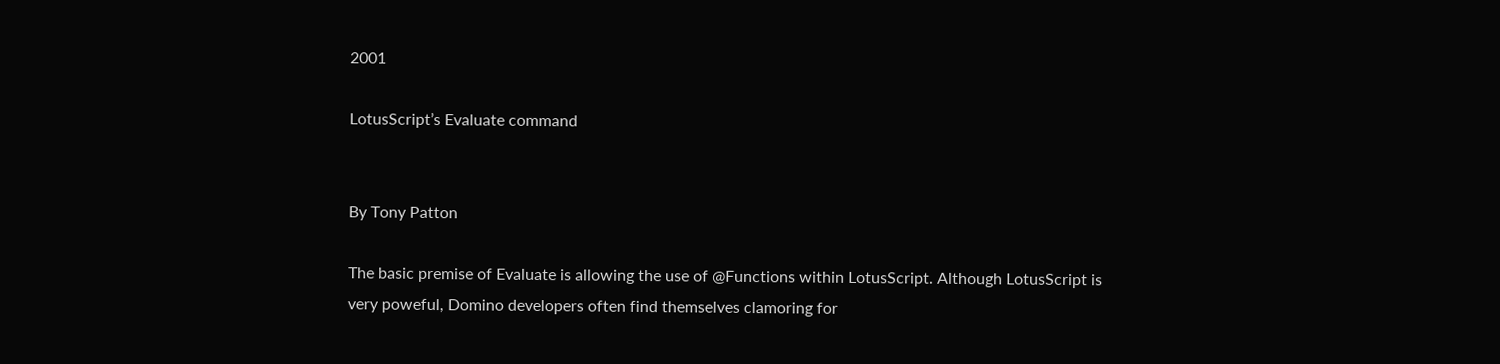2001

LotusScript’s Evaluate command


By Tony Patton

The basic premise of Evaluate is allowing the use of @Functions within LotusScript. Although LotusScript is very poweful, Domino developers often find themselves clamoring for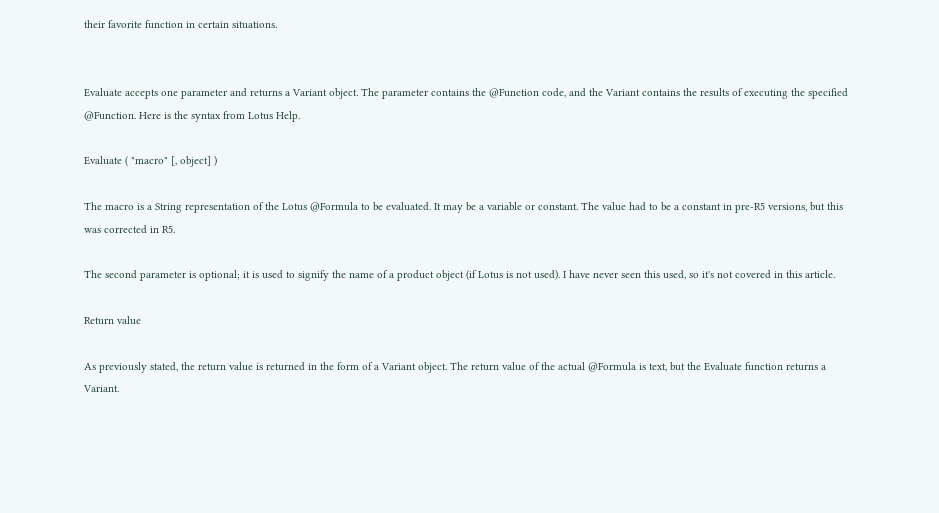their favorite function in certain situations.


Evaluate accepts one parameter and returns a Variant object. The parameter contains the @Function code, and the Variant contains the results of executing the specified @Function. Here is the syntax from Lotus Help.

Evaluate ( "macro" [, object] )

The macro is a String representation of the Lotus @Formula to be evaluated. It may be a variable or constant. The value had to be a constant in pre-R5 versions, but this was corrected in R5.

The second parameter is optional; it is used to signify the name of a product object (if Lotus is not used). I have never seen this used, so it's not covered in this article.

Return value

As previously stated, the return value is returned in the form of a Variant object. The return value of the actual @Formula is text, but the Evaluate function returns a Variant.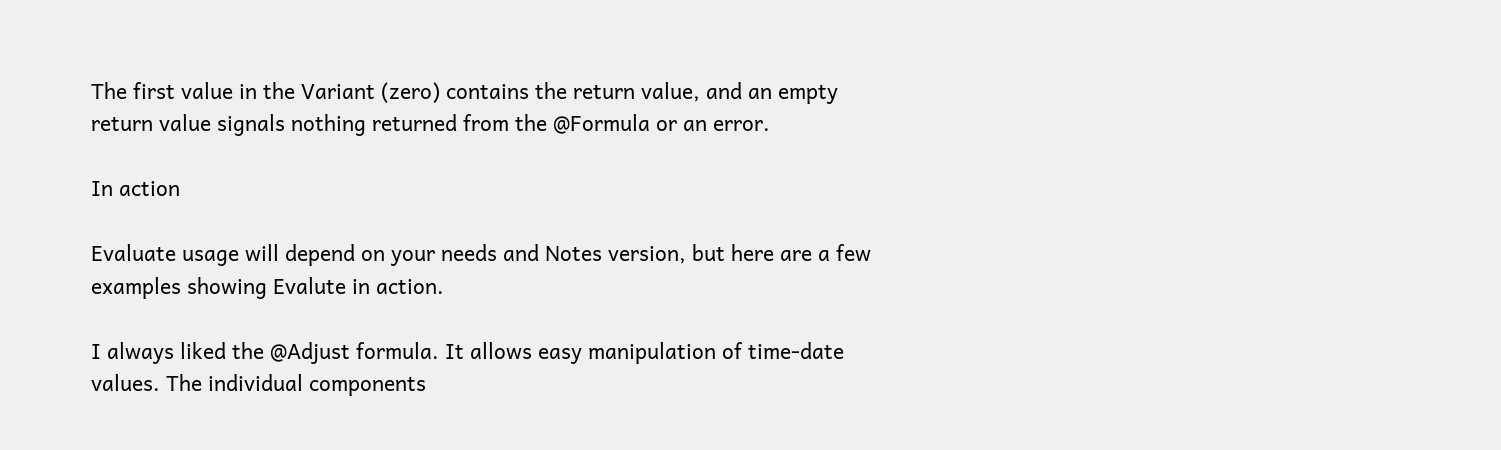The first value in the Variant (zero) contains the return value, and an empty return value signals nothing returned from the @Formula or an error.

In action

Evaluate usage will depend on your needs and Notes version, but here are a few examples showing Evalute in action.

I always liked the @Adjust formula. It allows easy manipulation of time-date values. The individual components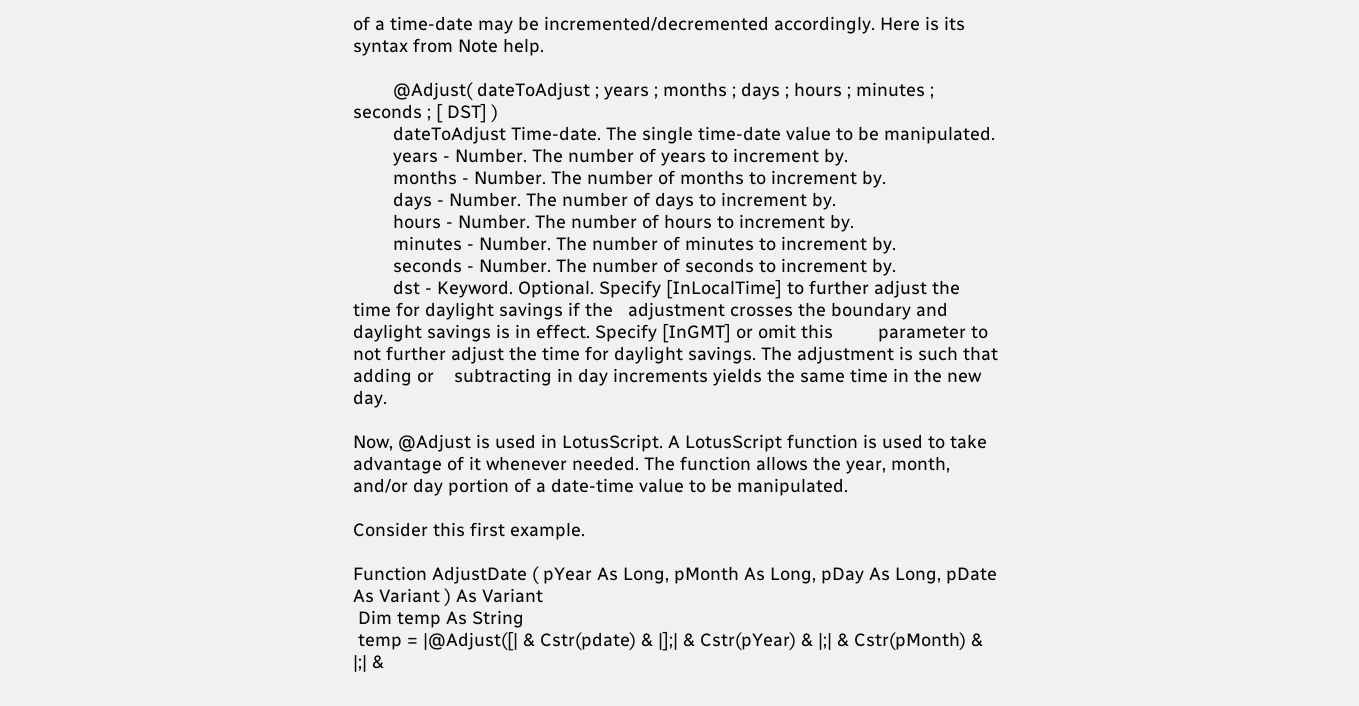of a time-date may be incremented/decremented accordingly. Here is its syntax from Note help.

        @Adjust( dateToAdjust ; years ; months ; days ; hours ; minutes ; seconds ; [ DST] )
        dateToAdjust Time-date. The single time-date value to be manipulated.
        years - Number. The number of years to increment by.
        months - Number. The number of months to increment by.
        days - Number. The number of days to increment by.
        hours - Number. The number of hours to increment by.
        minutes - Number. The number of minutes to increment by.
        seconds - Number. The number of seconds to increment by.
        dst - Keyword. Optional. Specify [InLocalTime] to further adjust the time for daylight savings if the   adjustment crosses the boundary and daylight savings is in effect. Specify [InGMT] or omit this         parameter to not further adjust the time for daylight savings. The adjustment is such that adding or    subtracting in day increments yields the same time in the new day.

Now, @Adjust is used in LotusScript. A LotusScript function is used to take advantage of it whenever needed. The function allows the year, month, and/or day portion of a date-time value to be manipulated.

Consider this first example.

Function AdjustDate ( pYear As Long, pMonth As Long, pDay As Long, pDate As Variant ) As Variant
 Dim temp As String
 temp = |@Adjust([| & Cstr(pdate) & |];| & Cstr(pYear) & |;| & Cstr(pMonth) & |;| &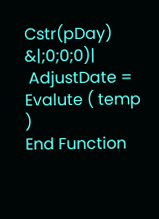Cstr(pDay) &|;0;0;0)|
 AdjustDate = Evalute ( temp )
End Function